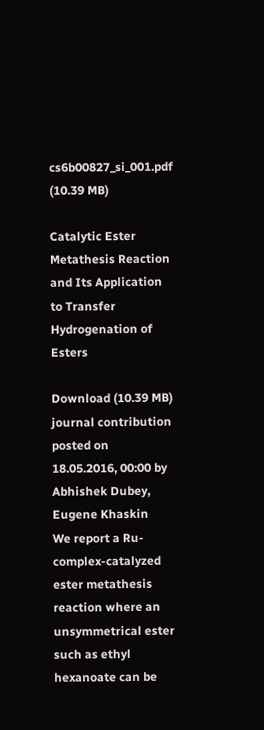cs6b00827_si_001.pdf (10.39 MB)

Catalytic Ester Metathesis Reaction and Its Application to Transfer Hydrogenation of Esters

Download (10.39 MB)
journal contribution
posted on 18.05.2016, 00:00 by Abhishek Dubey, Eugene Khaskin
We report a Ru-complex-catalyzed ester metathesis reaction where an unsymmetrical ester such as ethyl hexanoate can be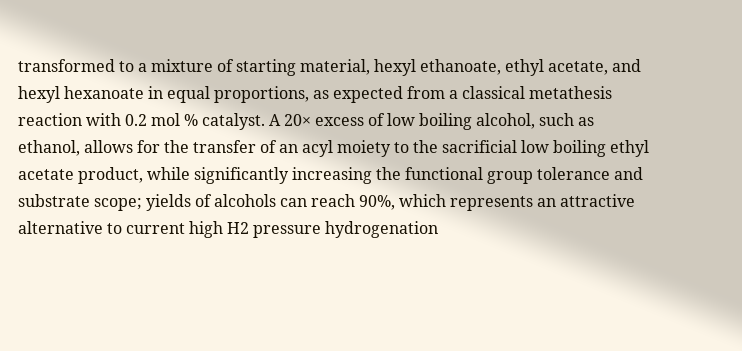transformed to a mixture of starting material, hexyl ethanoate, ethyl acetate, and hexyl hexanoate in equal proportions, as expected from a classical metathesis reaction with 0.2 mol % catalyst. A 20× excess of low boiling alcohol, such as ethanol, allows for the transfer of an acyl moiety to the sacrificial low boiling ethyl acetate product, while significantly increasing the functional group tolerance and substrate scope; yields of alcohols can reach 90%, which represents an attractive alternative to current high H2 pressure hydrogenation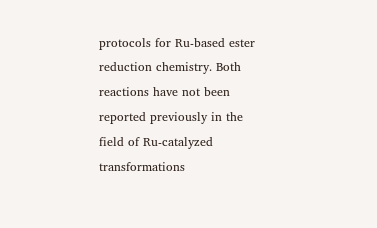protocols for Ru-based ester reduction chemistry. Both reactions have not been reported previously in the field of Ru-catalyzed transformations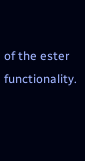of the ester functionality.